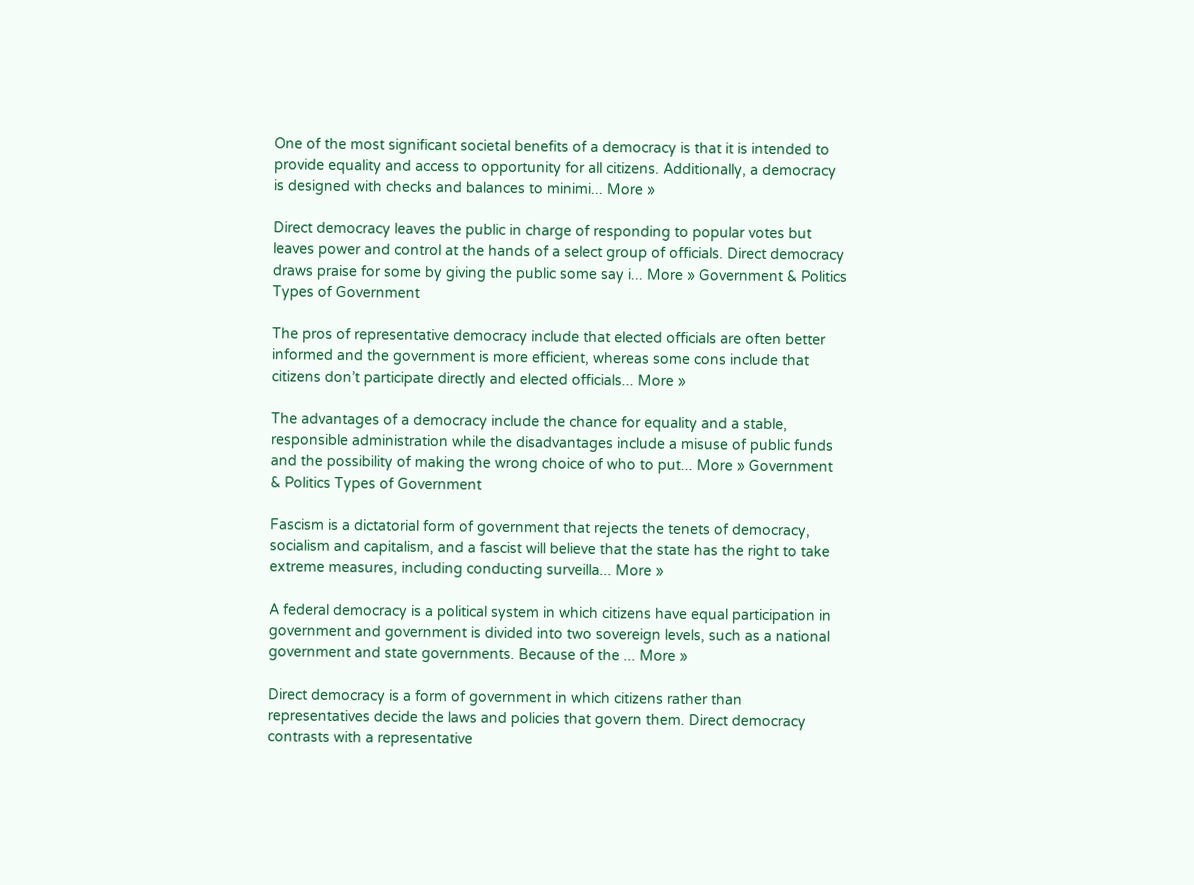One of the most significant societal benefits of a democracy is that it is intended to provide equality and access to opportunity for all citizens. Additionally, a democracy is designed with checks and balances to minimi... More »

Direct democracy leaves the public in charge of responding to popular votes but leaves power and control at the hands of a select group of officials. Direct democracy draws praise for some by giving the public some say i... More » Government & Politics Types of Government

The pros of representative democracy include that elected officials are often better informed and the government is more efficient, whereas some cons include that citizens don’t participate directly and elected officials... More »

The advantages of a democracy include the chance for equality and a stable, responsible administration while the disadvantages include a misuse of public funds and the possibility of making the wrong choice of who to put... More » Government & Politics Types of Government

Fascism is a dictatorial form of government that rejects the tenets of democracy, socialism and capitalism, and a fascist will believe that the state has the right to take extreme measures, including conducting surveilla... More »

A federal democracy is a political system in which citizens have equal participation in government and government is divided into two sovereign levels, such as a national government and state governments. Because of the ... More »

Direct democracy is a form of government in which citizens rather than representatives decide the laws and policies that govern them. Direct democracy contrasts with a representative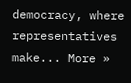democracy, where representatives make... More »